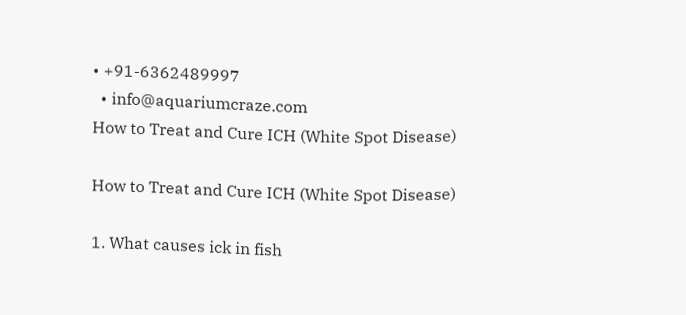• +91-6362489997
  • info@aquariumcraze.com
How to Treat and Cure ICH (White Spot Disease)

How to Treat and Cure ICH (White Spot Disease)

1. What causes ick in fish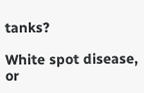tanks?

White spot disease, or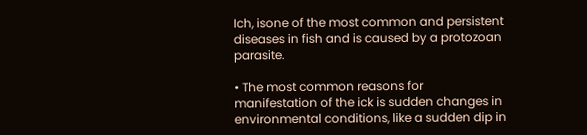Ich, isone of the most common and persistent diseases in fish and is caused by a protozoan parasite.

• The most common reasons for manifestation of the ick is sudden changes in environmental conditions, like a sudden dip in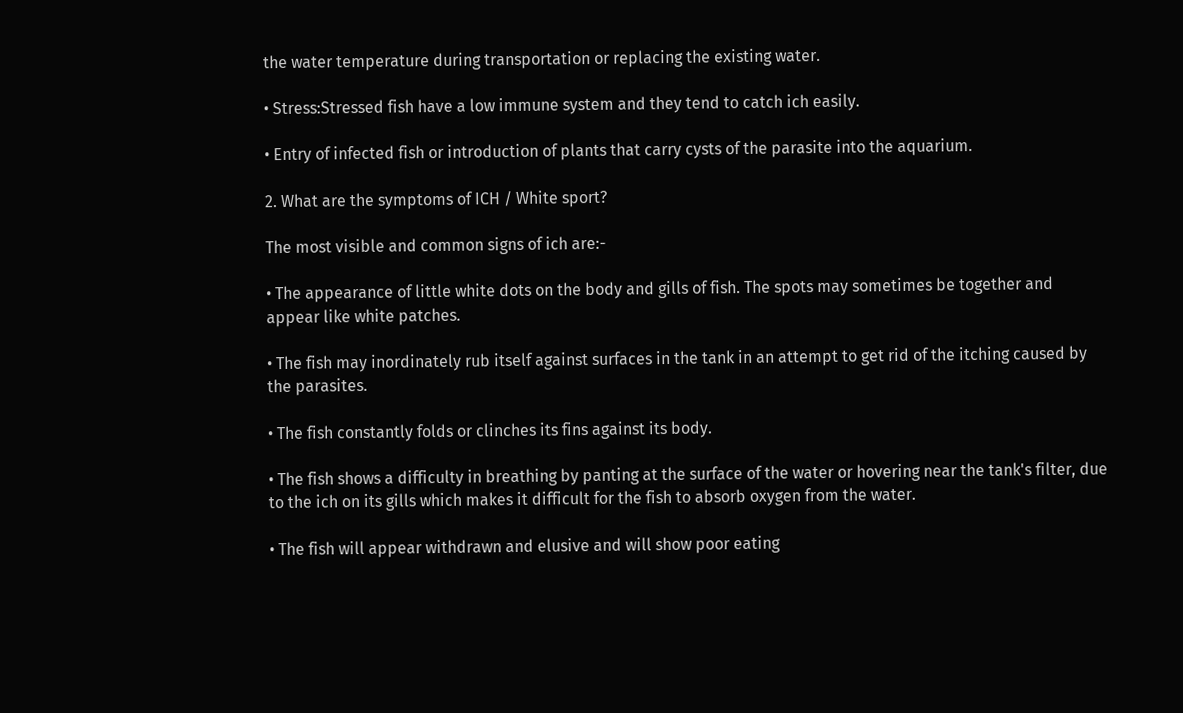the water temperature during transportation or replacing the existing water.

• Stress:Stressed fish have a low immune system and they tend to catch ich easily.

• Entry of infected fish or introduction of plants that carry cysts of the parasite into the aquarium.

2. What are the symptoms of ICH / White sport?

The most visible and common signs of ich are:-

• The appearance of little white dots on the body and gills of fish. The spots may sometimes be together and appear like white patches.

• The fish may inordinately rub itself against surfaces in the tank in an attempt to get rid of the itching caused by the parasites.

• The fish constantly folds or clinches its fins against its body.

• The fish shows a difficulty in breathing by panting at the surface of the water or hovering near the tank's filter, due to the ich on its gills which makes it difficult for the fish to absorb oxygen from the water.

• The fish will appear withdrawn and elusive and will show poor eating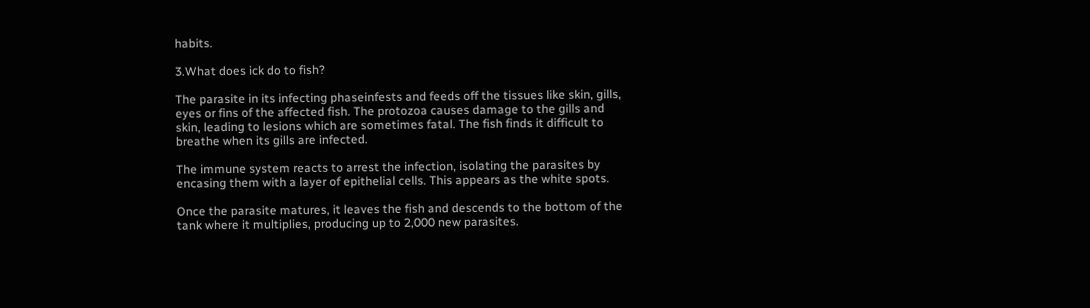habits.

3.What does ick do to fish?

The parasite in its infecting phaseinfests and feeds off the tissues like skin, gills, eyes or fins of the affected fish. The protozoa causes damage to the gills and skin, leading to lesions which are sometimes fatal. The fish finds it difficult to breathe when its gills are infected.

The immune system reacts to arrest the infection, isolating the parasites by encasing them with a layer of epithelial cells. This appears as the white spots.

Once the parasite matures, it leaves the fish and descends to the bottom of the tank where it multiplies, producing up to 2,000 new parasites.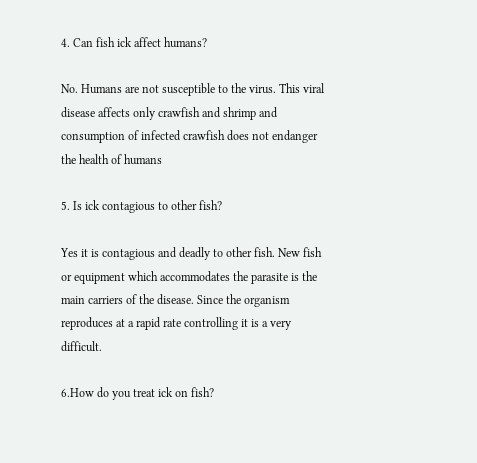4. Can fish ick affect humans?

No. Humans are not susceptible to the virus. This viral disease affects only crawfish and shrimp and consumption of infected crawfish does not endanger the health of humans

5. Is ick contagious to other fish?

Yes it is contagious and deadly to other fish. New fish or equipment which accommodates the parasite is the main carriers of the disease. Since the organism reproduces at a rapid rate controlling it is a very difficult.

6.How do you treat ick on fish?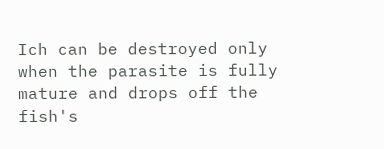Ich can be destroyed only when the parasite is fully mature and drops off the fish's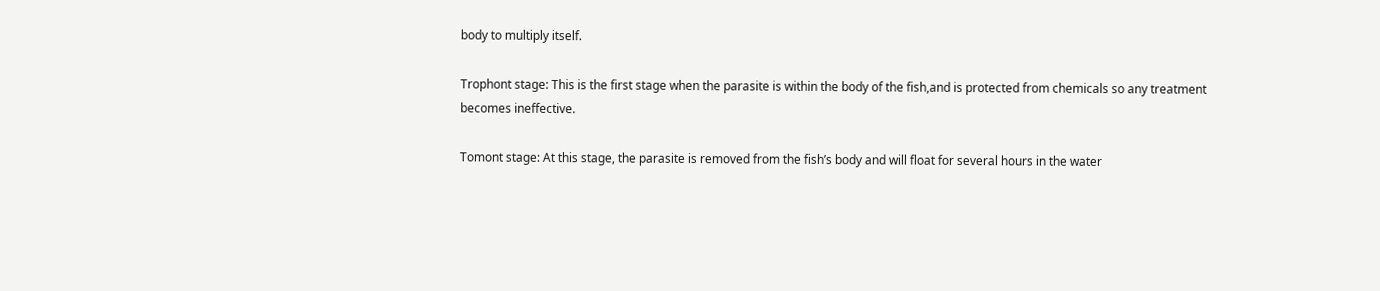body to multiply itself.

Trophont stage: This is the first stage when the parasite is within the body of the fish,and is protected from chemicals so any treatment becomes ineffective.

Tomont stage: At this stage, the parasite is removed from the fish’s body and will float for several hours in the water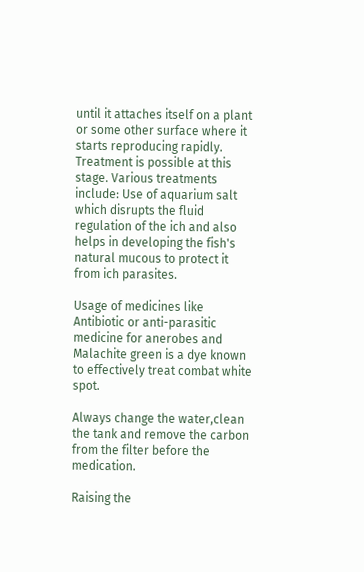until it attaches itself on a plant or some other surface where it starts reproducing rapidly. Treatment is possible at this stage. Various treatments include: Use of aquarium salt which disrupts the fluid regulation of the ich and also helps in developing the fish's natural mucous to protect it from ich parasites.

Usage of medicines like Antibiotic or anti-parasitic medicine for anerobes and Malachite green is a dye known to effectively treat combat white spot.

Always change the water,clean the tank and remove the carbon from the filter before the medication.

Raising the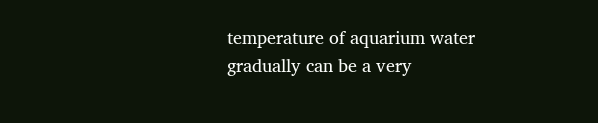temperature of aquarium water gradually can be a very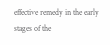effective remedy in the early stages of the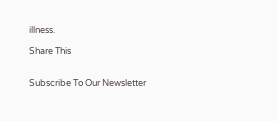illness.

Share This


Subscribe To Our Newsletter